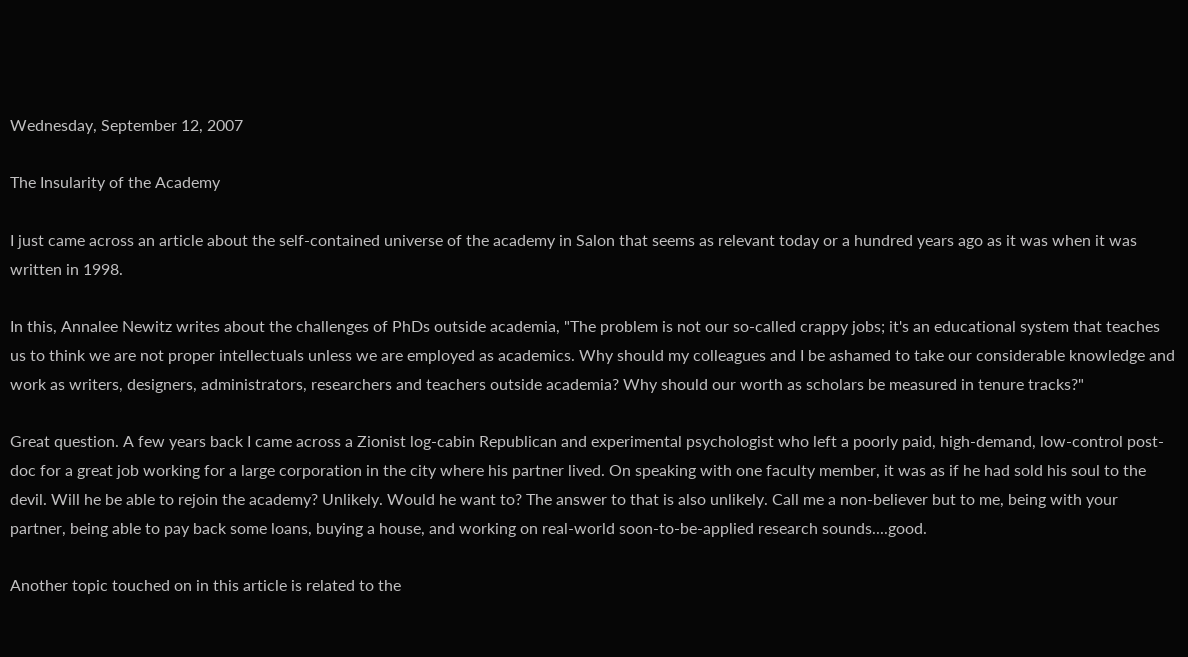Wednesday, September 12, 2007

The Insularity of the Academy

I just came across an article about the self-contained universe of the academy in Salon that seems as relevant today or a hundred years ago as it was when it was written in 1998.

In this, Annalee Newitz writes about the challenges of PhDs outside academia, "The problem is not our so-called crappy jobs; it's an educational system that teaches us to think we are not proper intellectuals unless we are employed as academics. Why should my colleagues and I be ashamed to take our considerable knowledge and work as writers, designers, administrators, researchers and teachers outside academia? Why should our worth as scholars be measured in tenure tracks?"

Great question. A few years back I came across a Zionist log-cabin Republican and experimental psychologist who left a poorly paid, high-demand, low-control post-doc for a great job working for a large corporation in the city where his partner lived. On speaking with one faculty member, it was as if he had sold his soul to the devil. Will he be able to rejoin the academy? Unlikely. Would he want to? The answer to that is also unlikely. Call me a non-believer but to me, being with your partner, being able to pay back some loans, buying a house, and working on real-world soon-to-be-applied research sounds....good.

Another topic touched on in this article is related to the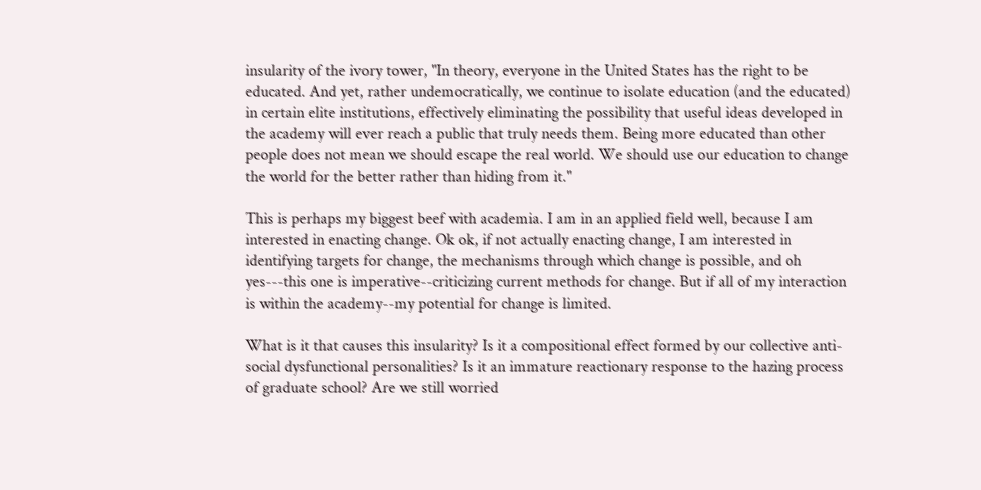insularity of the ivory tower, "In theory, everyone in the United States has the right to be educated. And yet, rather undemocratically, we continue to isolate education (and the educated) in certain elite institutions, effectively eliminating the possibility that useful ideas developed in the academy will ever reach a public that truly needs them. Being more educated than other people does not mean we should escape the real world. We should use our education to change the world for the better rather than hiding from it."

This is perhaps my biggest beef with academia. I am in an applied field well, because I am interested in enacting change. Ok ok, if not actually enacting change, I am interested in identifying targets for change, the mechanisms through which change is possible, and oh yes---this one is imperative--criticizing current methods for change. But if all of my interaction is within the academy--my potential for change is limited.

What is it that causes this insularity? Is it a compositional effect formed by our collective anti-social dysfunctional personalities? Is it an immature reactionary response to the hazing process of graduate school? Are we still worried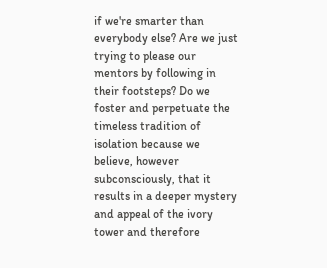if we're smarter than everybody else? Are we just trying to please our mentors by following in their footsteps? Do we foster and perpetuate the timeless tradition of isolation because we believe, however subconsciously, that it results in a deeper mystery and appeal of the ivory tower and therefore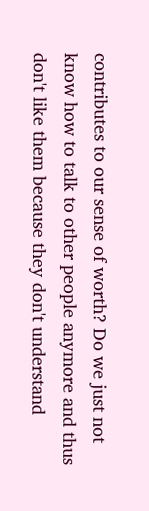contributes to our sense of worth? Do we just not know how to talk to other people anymore and thus don't like them because they don't understand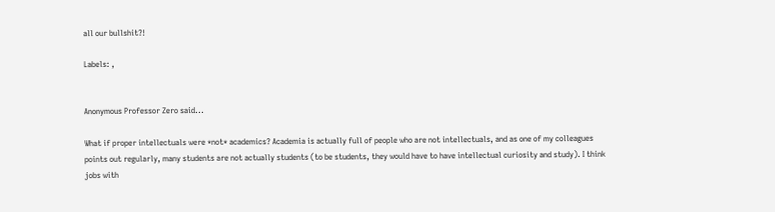all our bullshit?!

Labels: ,


Anonymous Professor Zero said...

What if proper intellectuals were *not* academics? Academia is actually full of people who are not intellectuals, and as one of my colleagues points out regularly, many students are not actually students (to be students, they would have to have intellectual curiosity and study). I think jobs with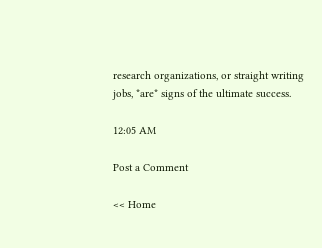research organizations, or straight writing jobs, *are* signs of the ultimate success.

12:05 AM

Post a Comment

<< Home